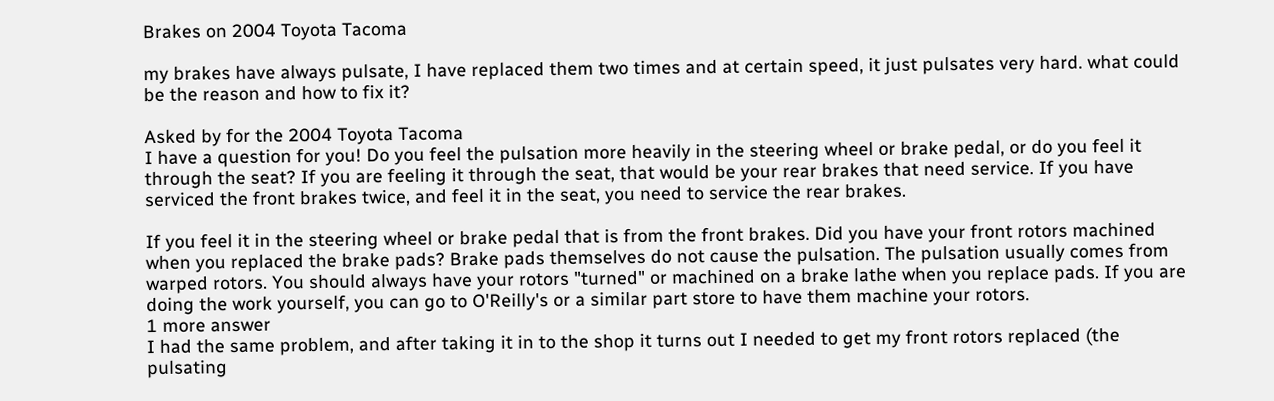Brakes on 2004 Toyota Tacoma

my brakes have always pulsate, I have replaced them two times and at certain speed, it just pulsates very hard. what could be the reason and how to fix it?

Asked by for the 2004 Toyota Tacoma
I have a question for you! Do you feel the pulsation more heavily in the steering wheel or brake pedal, or do you feel it through the seat? If you are feeling it through the seat, that would be your rear brakes that need service. If you have serviced the front brakes twice, and feel it in the seat, you need to service the rear brakes.

If you feel it in the steering wheel or brake pedal that is from the front brakes. Did you have your front rotors machined when you replaced the brake pads? Brake pads themselves do not cause the pulsation. The pulsation usually comes from warped rotors. You should always have your rotors "turned" or machined on a brake lathe when you replace pads. If you are doing the work yourself, you can go to O'Reilly's or a similar part store to have them machine your rotors.
1 more answer
I had the same problem, and after taking it in to the shop it turns out I needed to get my front rotors replaced (the pulsating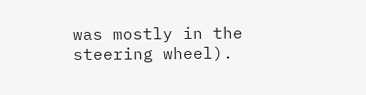was mostly in the steering wheel).